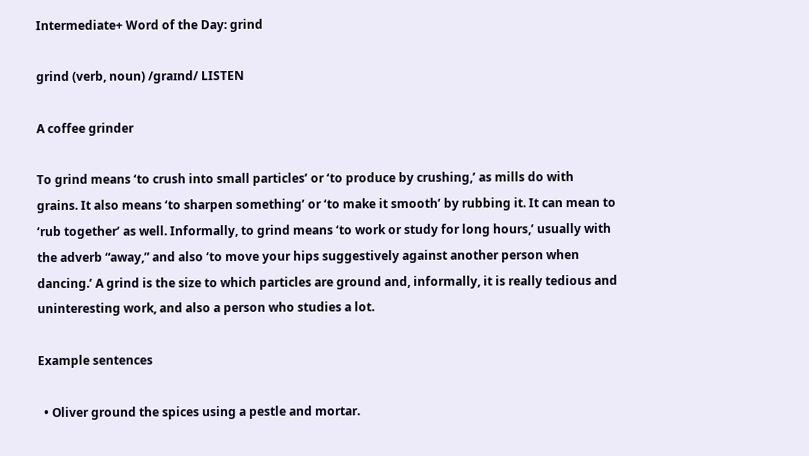Intermediate+ Word of the Day: grind

grind (verb, noun) /graɪnd/ LISTEN

A coffee grinder

To grind means ‘to crush into small particles’ or ‘to produce by crushing,’ as mills do with grains. It also means ‘to sharpen something’ or ‘to make it smooth’ by rubbing it. It can mean to ‘rub together’ as well. Informally, to grind means ‘to work or study for long hours,’ usually with the adverb “away,” and also ‘to move your hips suggestively against another person when dancing.’ A grind is the size to which particles are ground and, informally, it is really tedious and uninteresting work, and also a person who studies a lot.

Example sentences

  • Oliver ground the spices using a pestle and mortar.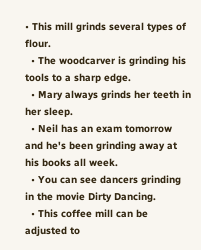• This mill grinds several types of flour.
  • The woodcarver is grinding his tools to a sharp edge.
  • Mary always grinds her teeth in her sleep.
  • Neil has an exam tomorrow and he's been grinding away at his books all week.
  • You can see dancers grinding in the movie Dirty Dancing.
  • This coffee mill can be adjusted to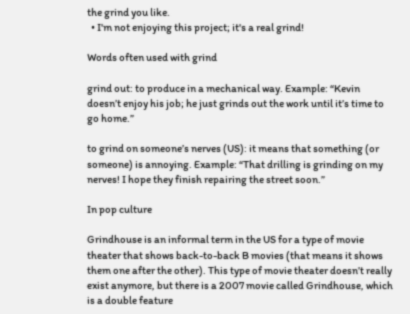the grind you like.
  • I'm not enjoying this project; it's a real grind!

Words often used with grind

grind out: to produce in a mechanical way. Example: “Kevin doesn’t enjoy his job; he just grinds out the work until it’s time to go home.”

to grind on someone’s nerves (US): it means that something (or someone) is annoying. Example: “That drilling is grinding on my nerves! I hope they finish repairing the street soon.”

In pop culture

Grindhouse is an informal term in the US for a type of movie theater that shows back-to-back B movies (that means it shows them one after the other). This type of movie theater doesn’t really exist anymore, but there is a 2007 movie called Grindhouse, which is a double feature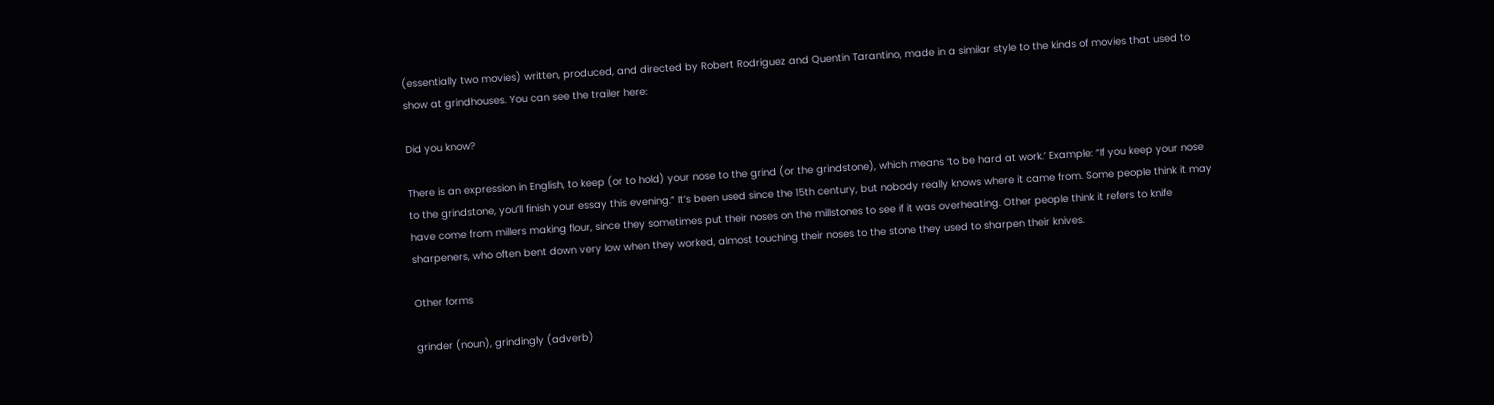(essentially two movies) written, produced, and directed by Robert Rodriguez and Quentin Tarantino, made in a similar style to the kinds of movies that used to show at grindhouses. You can see the trailer here:

Did you know?

There is an expression in English, to keep (or to hold) your nose to the grind (or the grindstone), which means ‘to be hard at work.’ Example: “If you keep your nose to the grindstone, you’ll finish your essay this evening.” It’s been used since the 15th century, but nobody really knows where it came from. Some people think it may have come from millers making flour, since they sometimes put their noses on the millstones to see if it was overheating. Other people think it refers to knife sharpeners, who often bent down very low when they worked, almost touching their noses to the stone they used to sharpen their knives.

Other forms

grinder (noun), grindingly (adverb)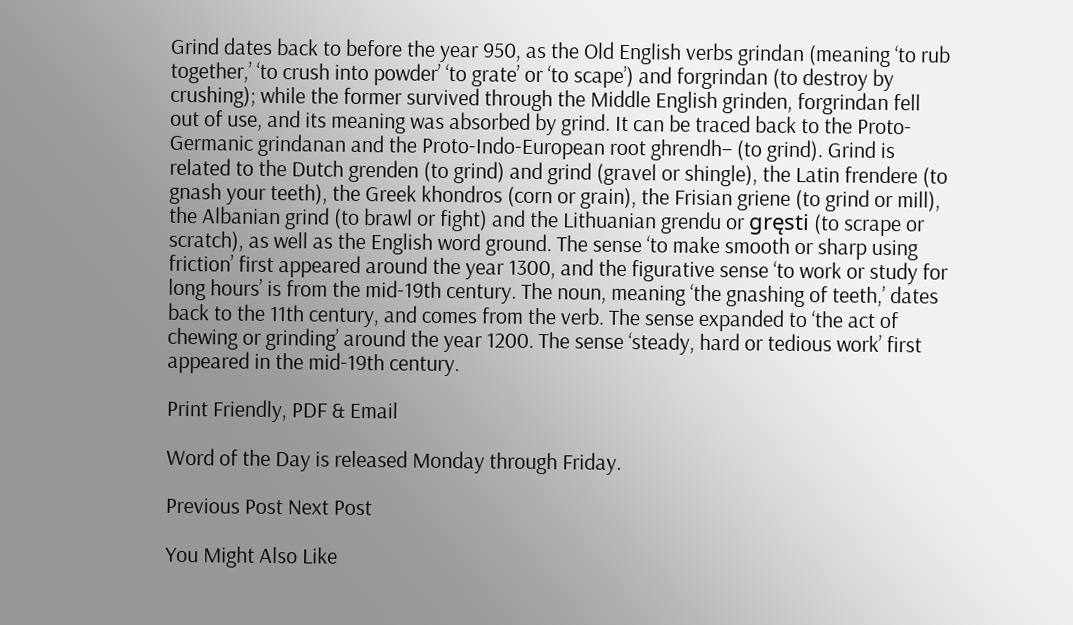Grind dates back to before the year 950, as the Old English verbs grindan (meaning ‘to rub together,’ ‘to crush into powder’ ‘to grate’ or ‘to scape’) and forgrindan (to destroy by crushing); while the former survived through the Middle English grinden, forgrindan fell out of use, and its meaning was absorbed by grind. It can be traced back to the Proto-Germanic grindanan and the Proto-Indo-European root ghrendh– (to grind). Grind is related to the Dutch grenden (to grind) and grind (gravel or shingle), the Latin frendere (to gnash your teeth), the Greek khondros (corn or grain), the Frisian griene (to grind or mill), the Albanian grind (to brawl or fight) and the Lithuanian grendu or gręsti (to scrape or scratch), as well as the English word ground. The sense ‘to make smooth or sharp using friction’ first appeared around the year 1300, and the figurative sense ‘to work or study for long hours’ is from the mid-19th century. The noun, meaning ‘the gnashing of teeth,’ dates back to the 11th century, and comes from the verb. The sense expanded to ‘the act of chewing or grinding’ around the year 1200. The sense ‘steady, hard or tedious work’ first appeared in the mid-19th century.

Print Friendly, PDF & Email

Word of the Day is released Monday through Friday.

Previous Post Next Post

You Might Also Like